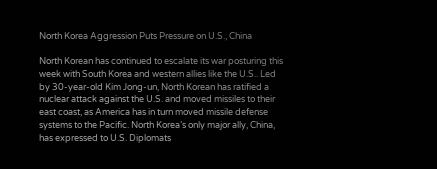North Korea Aggression Puts Pressure on U.S., China

North Korean has continued to escalate its war posturing this week with South Korea and western allies like the U.S.. Led by 30-year-old Kim Jong-un, North Korean has ratified a nuclear attack against the U.S. and moved missiles to their east coast, as America has in turn moved missile defense systems to the Pacific. North Korea’s only major ally, China, has expressed to U.S. Diplomats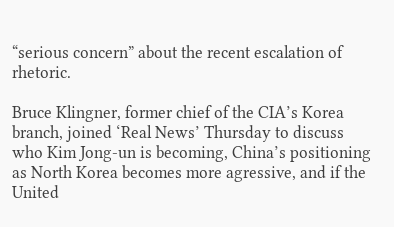“serious concern” about the recent escalation of rhetoric.

Bruce Klingner, former chief of the CIA’s Korea branch, joined ‘Real News’ Thursday to discuss who Kim Jong-un is becoming, China’s positioning as North Korea becomes more agressive, and if the United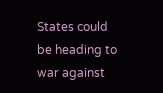States could be heading to war against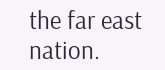the far east nation.